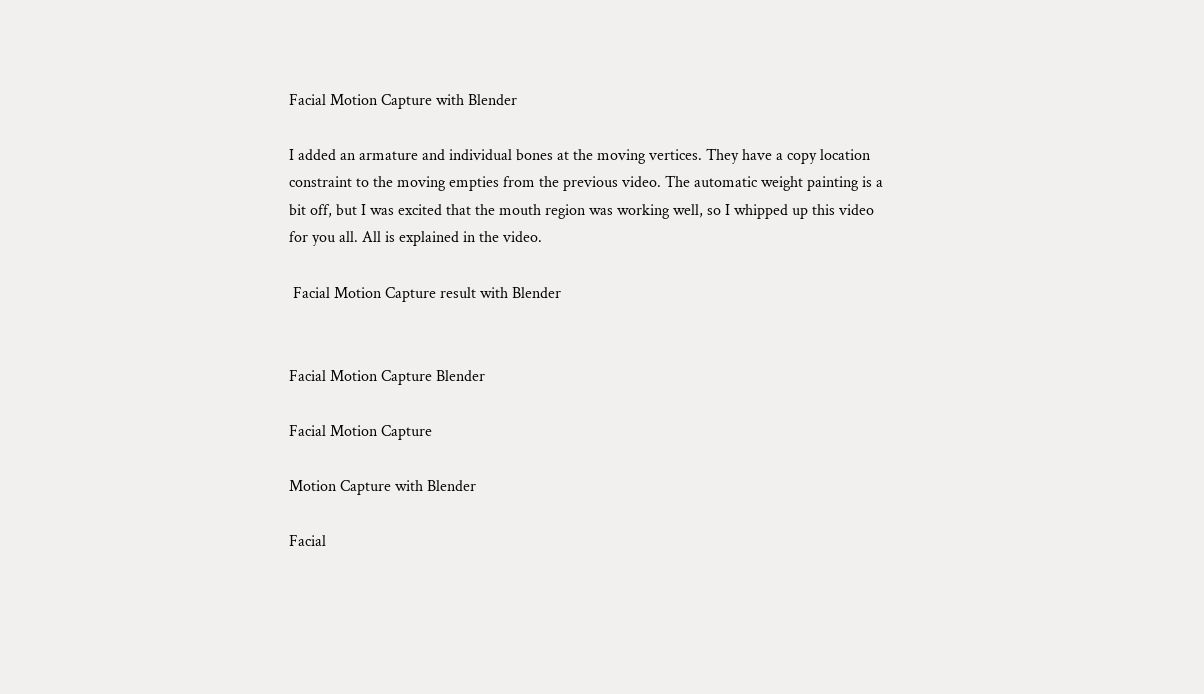Facial Motion Capture with Blender

I added an armature and individual bones at the moving vertices. They have a copy location constraint to the moving empties from the previous video. The automatic weight painting is a bit off, but I was excited that the mouth region was working well, so I whipped up this video for you all. All is explained in the video.

 Facial Motion Capture result with Blender


Facial Motion Capture Blender

Facial Motion Capture

Motion Capture with Blender

Facial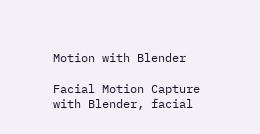Motion with Blender

Facial Motion Capture with Blender, facial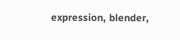expression, blender,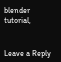blender tutorial,


Leave a Reply